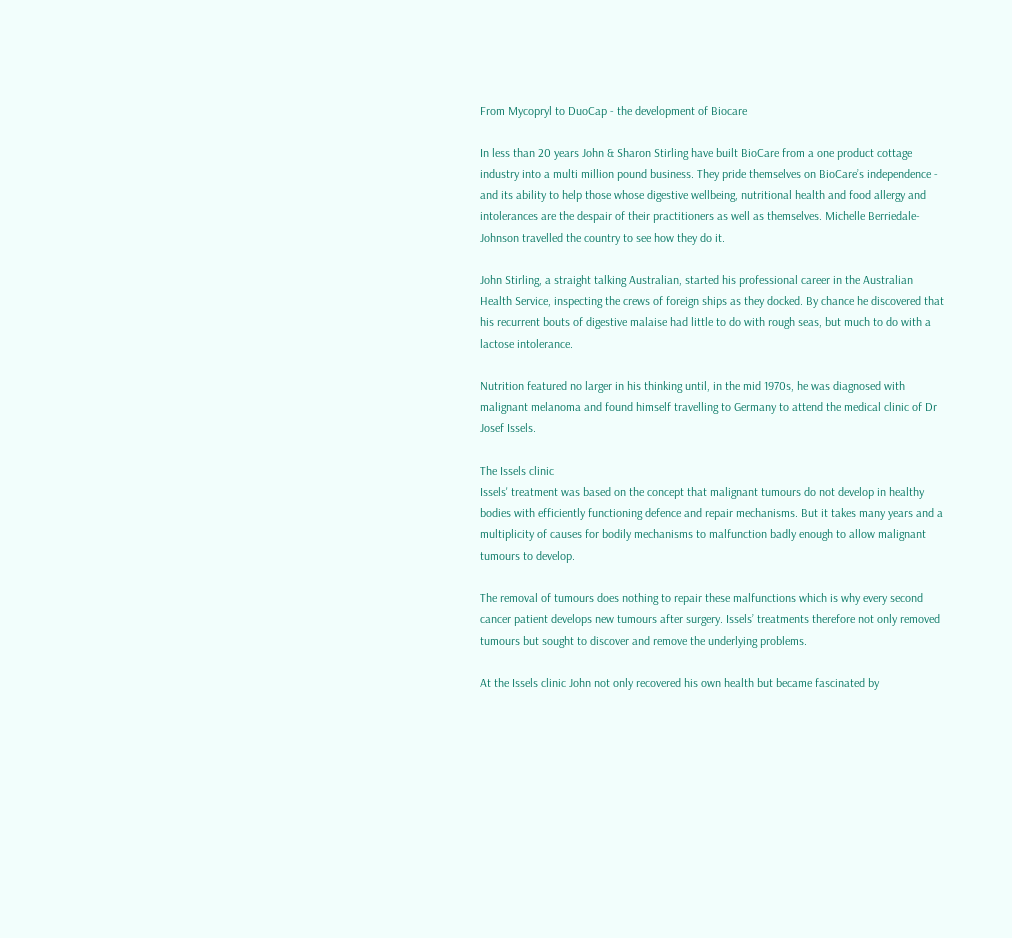From Mycopryl to DuoCap - the development of Biocare

In less than 20 years John & Sharon Stirling have built BioCare from a one product cottage industry into a multi million pound business. They pride themselves on BioCare’s independence - and its ability to help those whose digestive wellbeing, nutritional health and food allergy and intolerances are the despair of their practitioners as well as themselves. Michelle Berriedale-Johnson travelled the country to see how they do it.

John Stirling, a straight talking Australian, started his professional career in the Australian Health Service, inspecting the crews of foreign ships as they docked. By chance he discovered that his recurrent bouts of digestive malaise had little to do with rough seas, but much to do with a lactose intolerance.

Nutrition featured no larger in his thinking until, in the mid 1970s, he was diagnosed with malignant melanoma and found himself travelling to Germany to attend the medical clinic of Dr Josef Issels.

The Issels clinic
Issels' treatment was based on the concept that malignant tumours do not develop in healthy bodies with efficiently functioning defence and repair mechanisms. But it takes many years and a multiplicity of causes for bodily mechanisms to malfunction badly enough to allow malignant tumours to develop.

The removal of tumours does nothing to repair these malfunctions which is why every second cancer patient develops new tumours after surgery. Issels’ treatments therefore not only removed tumours but sought to discover and remove the underlying problems.

At the Issels clinic John not only recovered his own health but became fascinated by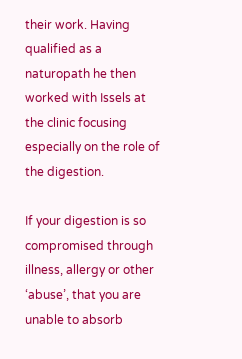their work. Having qualified as a naturopath he then worked with Issels at the clinic focusing especially on the role of the digestion.

If your digestion is so compromised through illness, allergy or other ‘abuse’, that you are unable to absorb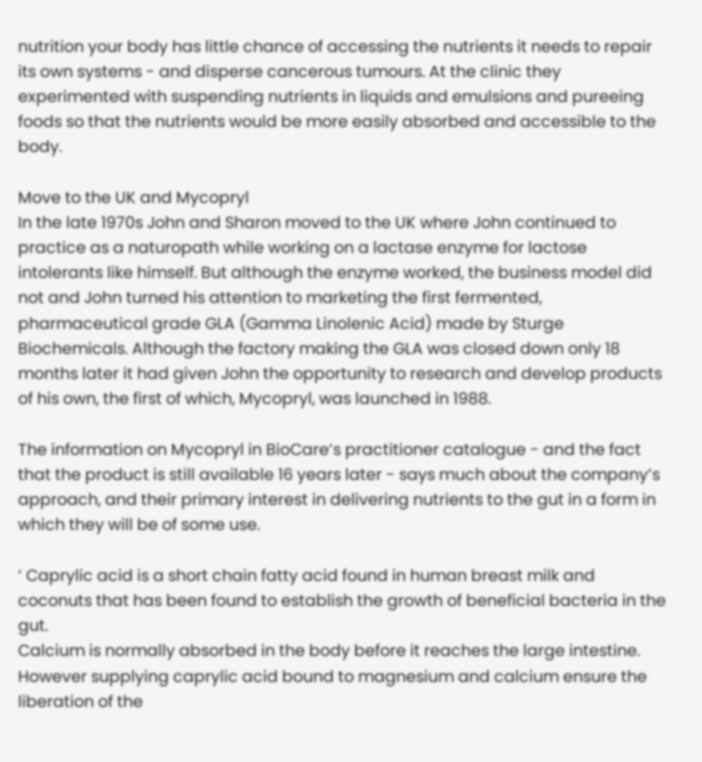nutrition your body has little chance of accessing the nutrients it needs to repair its own systems - and disperse cancerous tumours. At the clinic they experimented with suspending nutrients in liquids and emulsions and pureeing foods so that the nutrients would be more easily absorbed and accessible to the body.

Move to the UK and Mycopryl
In the late 1970s John and Sharon moved to the UK where John continued to practice as a naturopath while working on a lactase enzyme for lactose intolerants like himself. But although the enzyme worked, the business model did not and John turned his attention to marketing the first fermented, pharmaceutical grade GLA (Gamma Linolenic Acid) made by Sturge Biochemicals. Although the factory making the GLA was closed down only 18 months later it had given John the opportunity to research and develop products of his own, the first of which, Mycopryl, was launched in 1988.

The information on Mycopryl in BioCare’s practitioner catalogue - and the fact that the product is still available 16 years later - says much about the company’s approach, and their primary interest in delivering nutrients to the gut in a form in which they will be of some use.

‘ Caprylic acid is a short chain fatty acid found in human breast milk and coconuts that has been found to establish the growth of beneficial bacteria in the gut.
Calcium is normally absorbed in the body before it reaches the large intestine. However supplying caprylic acid bound to magnesium and calcium ensure the liberation of the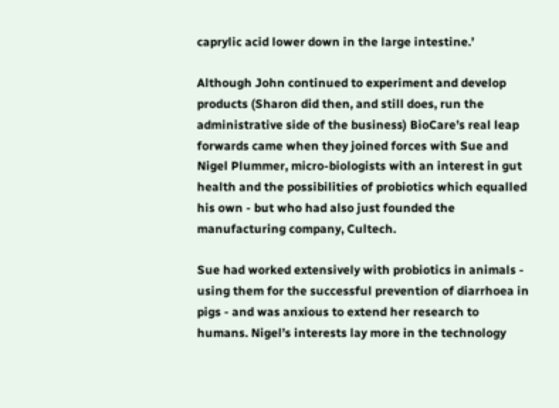caprylic acid lower down in the large intestine.’

Although John continued to experiment and develop products (Sharon did then, and still does, run the administrative side of the business) BioCare’s real leap forwards came when they joined forces with Sue and Nigel Plummer, micro-biologists with an interest in gut health and the possibilities of probiotics which equalled his own - but who had also just founded the manufacturing company, Cultech.

Sue had worked extensively with probiotics in animals - using them for the successful prevention of diarrhoea in pigs - and was anxious to extend her research to humans. Nigel’s interests lay more in the technology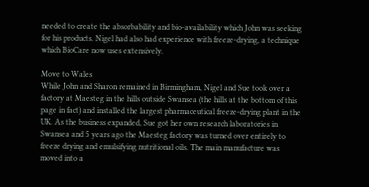needed to create the absorbability and bio-availability which John was seeking for his products. Nigel had also had experience with freeze-drying, a technique which BioCare now uses extensively.

Move to Wales
While John and Sharon remained in Birmingham, Nigel and Sue took over a factory at Maesteg in the hills outside Swansea (the hills at the bottom of this page in fact) and installed the largest pharmaceutical freeze-drying plant in the UK. As the business expanded, Sue got her own research laboratories in Swansea and 5 years ago the Maesteg factory was turned over entirely to freeze drying and emulsifying nutritional oils. The main manufacture was moved into a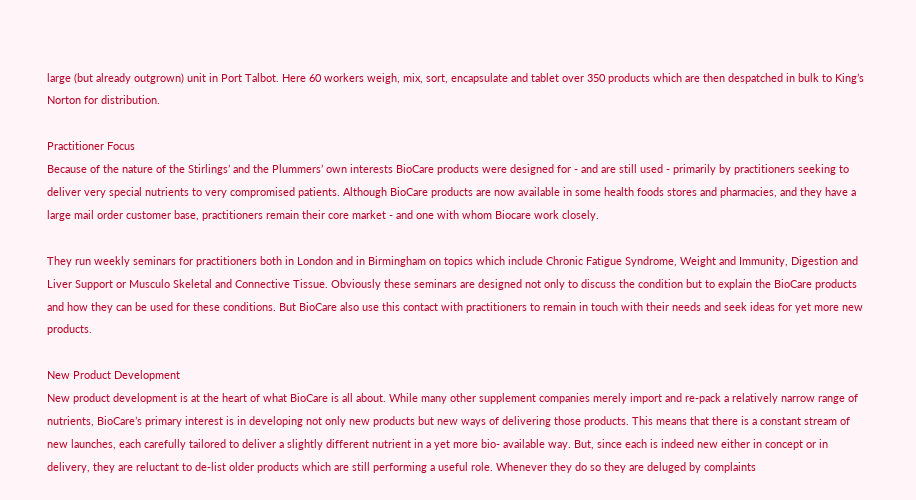large (but already outgrown) unit in Port Talbot. Here 60 workers weigh, mix, sort, encapsulate and tablet over 350 products which are then despatched in bulk to King’s Norton for distribution.

Practitioner Focus
Because of the nature of the Stirlings’ and the Plummers’ own interests BioCare products were designed for - and are still used - primarily by practitioners seeking to deliver very special nutrients to very compromised patients. Although BioCare products are now available in some health foods stores and pharmacies, and they have a large mail order customer base, practitioners remain their core market - and one with whom Biocare work closely.

They run weekly seminars for practitioners both in London and in Birmingham on topics which include Chronic Fatigue Syndrome, Weight and Immunity, Digestion and Liver Support or Musculo Skeletal and Connective Tissue. Obviously these seminars are designed not only to discuss the condition but to explain the BioCare products and how they can be used for these conditions. But BioCare also use this contact with practitioners to remain in touch with their needs and seek ideas for yet more new products.

New Product Development
New product development is at the heart of what BioCare is all about. While many other supplement companies merely import and re-pack a relatively narrow range of nutrients, BioCare’s primary interest is in developing not only new products but new ways of delivering those products. This means that there is a constant stream of new launches, each carefully tailored to deliver a slightly different nutrient in a yet more bio- available way. But, since each is indeed new either in concept or in delivery, they are reluctant to de-list older products which are still performing a useful role. Whenever they do so they are deluged by complaints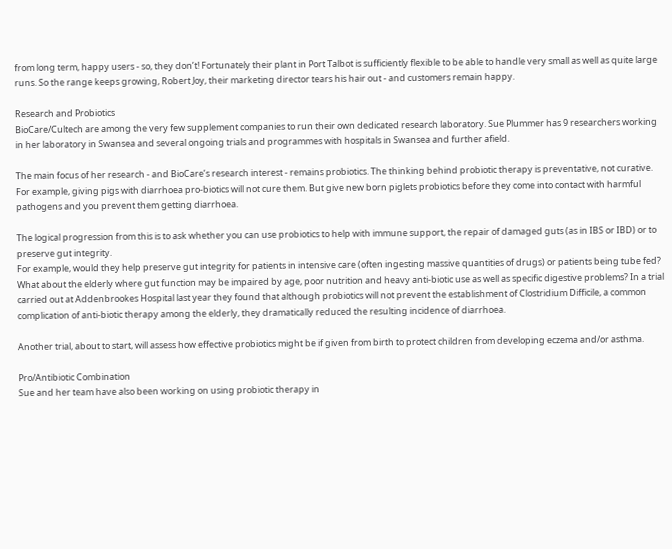from long term, happy users - so, they don’t! Fortunately their plant in Port Talbot is sufficiently flexible to be able to handle very small as well as quite large runs. So the range keeps growing, Robert Joy, their marketing director tears his hair out - and customers remain happy.

Research and Probiotics
BioCare/Cultech are among the very few supplement companies to run their own dedicated research laboratory. Sue Plummer has 9 researchers working in her laboratory in Swansea and several ongoing trials and programmes with hospitals in Swansea and further afield.

The main focus of her research - and BioCare’s research interest - remains probiotics. The thinking behind probiotic therapy is preventative, not curative. For example, giving pigs with diarrhoea pro-biotics will not cure them. But give new born piglets probiotics before they come into contact with harmful pathogens and you prevent them getting diarrhoea.

The logical progression from this is to ask whether you can use probiotics to help with immune support, the repair of damaged guts (as in IBS or IBD) or to preserve gut integrity.
For example, would they help preserve gut integrity for patients in intensive care (often ingesting massive quantities of drugs) or patients being tube fed? What about the elderly where gut function may be impaired by age, poor nutrition and heavy anti-biotic use as well as specific digestive problems? In a trial carried out at Addenbrookes Hospital last year they found that although probiotics will not prevent the establishment of Clostridium Difficile, a common complication of anti-biotic therapy among the elderly, they dramatically reduced the resulting incidence of diarrhoea.

Another trial, about to start, will assess how effective probiotics might be if given from birth to protect children from developing eczema and/or asthma.

Pro/Antibiotic Combination
Sue and her team have also been working on using probiotic therapy in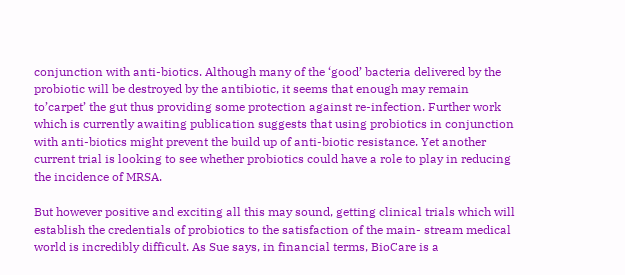conjunction with anti-biotics. Although many of the ‘good’ bacteria delivered by the probiotic will be destroyed by the antibiotic, it seems that enough may remain to’carpet’ the gut thus providing some protection against re-infection. Further work which is currently awaiting publication suggests that using probiotics in conjunction with anti-biotics might prevent the build up of anti-biotic resistance. Yet another current trial is looking to see whether probiotics could have a role to play in reducing the incidence of MRSA.

But however positive and exciting all this may sound, getting clinical trials which will establish the credentials of probiotics to the satisfaction of the main- stream medical world is incredibly difficult. As Sue says, in financial terms, BioCare is a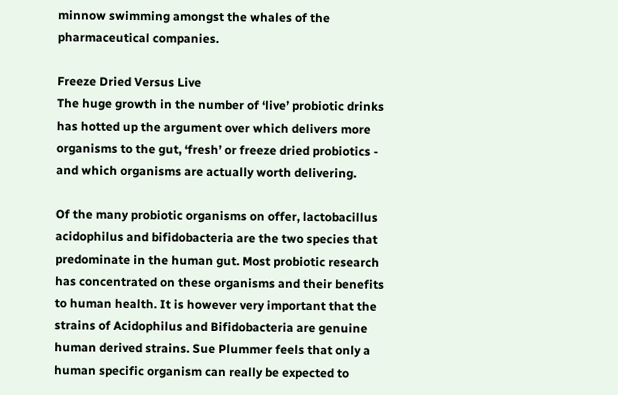minnow swimming amongst the whales of the pharmaceutical companies.

Freeze Dried Versus Live
The huge growth in the number of ‘live’ probiotic drinks has hotted up the argument over which delivers more organisms to the gut, ‘fresh’ or freeze dried probiotics - and which organisms are actually worth delivering.

Of the many probiotic organisms on offer, lactobacillus acidophilus and bifidobacteria are the two species that predominate in the human gut. Most probiotic research has concentrated on these organisms and their benefits to human health. It is however very important that the strains of Acidophilus and Bifidobacteria are genuine human derived strains. Sue Plummer feels that only a human specific organism can really be expected to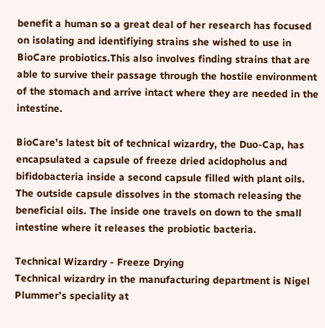benefit a human so a great deal of her research has focused on isolating and identifiying strains she wished to use in BioCare probiotics.This also involves finding strains that are able to survive their passage through the hostile environment of the stomach and arrive intact where they are needed in the intestine.

BioCare’s latest bit of technical wizardry, the Duo-Cap, has encapsulated a capsule of freeze dried acidopholus and bifidobacteria inside a second capsule filled with plant oils. The outside capsule dissolves in the stomach releasing the beneficial oils. The inside one travels on down to the small intestine where it releases the probiotic bacteria.

Technical Wizardry - Freeze Drying
Technical wizardry in the manufacturing department is Nigel Plummer’s speciality at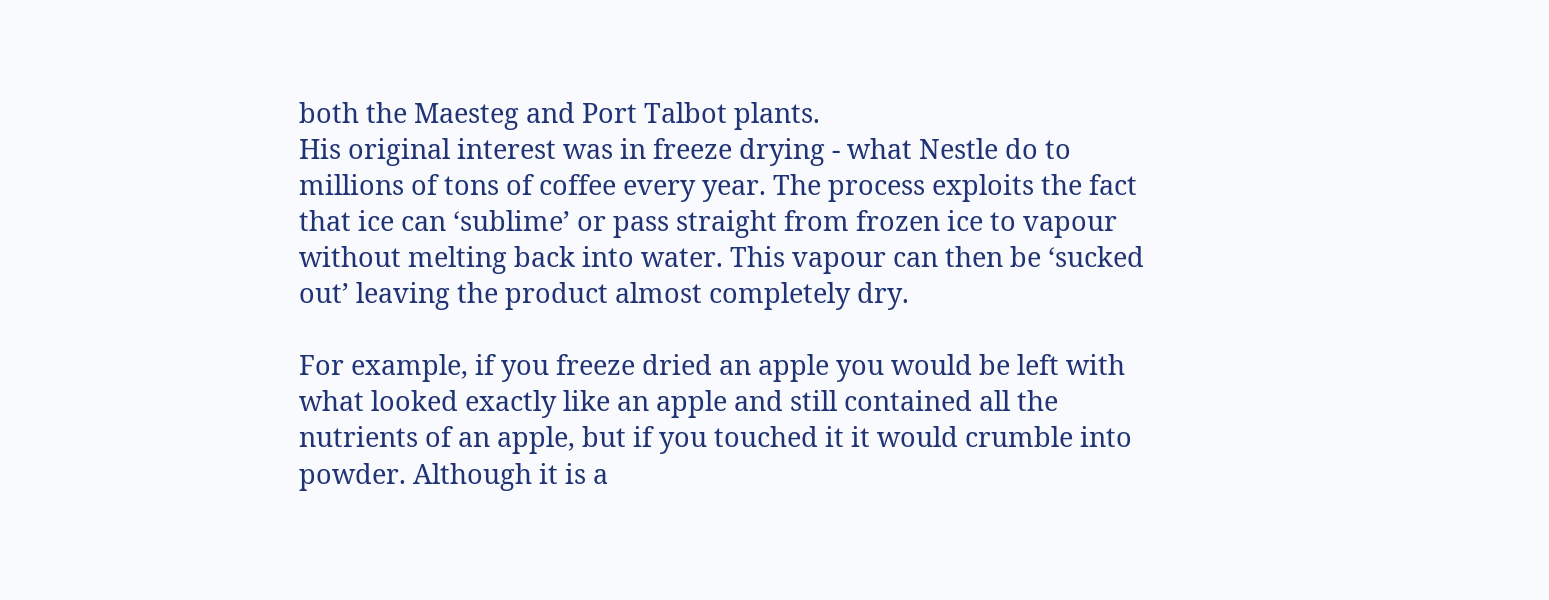both the Maesteg and Port Talbot plants.
His original interest was in freeze drying - what Nestle do to millions of tons of coffee every year. The process exploits the fact that ice can ‘sublime’ or pass straight from frozen ice to vapour without melting back into water. This vapour can then be ‘sucked out’ leaving the product almost completely dry.

For example, if you freeze dried an apple you would be left with what looked exactly like an apple and still contained all the nutrients of an apple, but if you touched it it would crumble into powder. Although it is a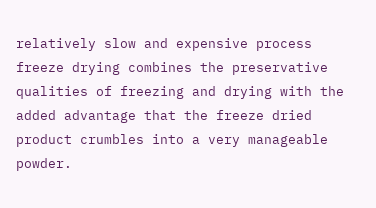relatively slow and expensive process freeze drying combines the preservative qualities of freezing and drying with the added advantage that the freeze dried product crumbles into a very manageable powder.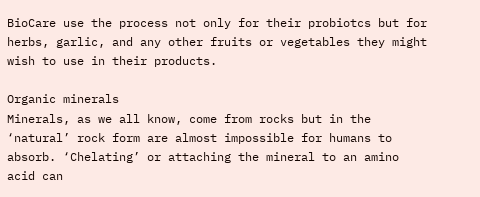BioCare use the process not only for their probiotcs but for herbs, garlic, and any other fruits or vegetables they might wish to use in their products.

Organic minerals
Minerals, as we all know, come from rocks but in the ‘natural’ rock form are almost impossible for humans to absorb. ‘Chelating’ or attaching the mineral to an amino acid can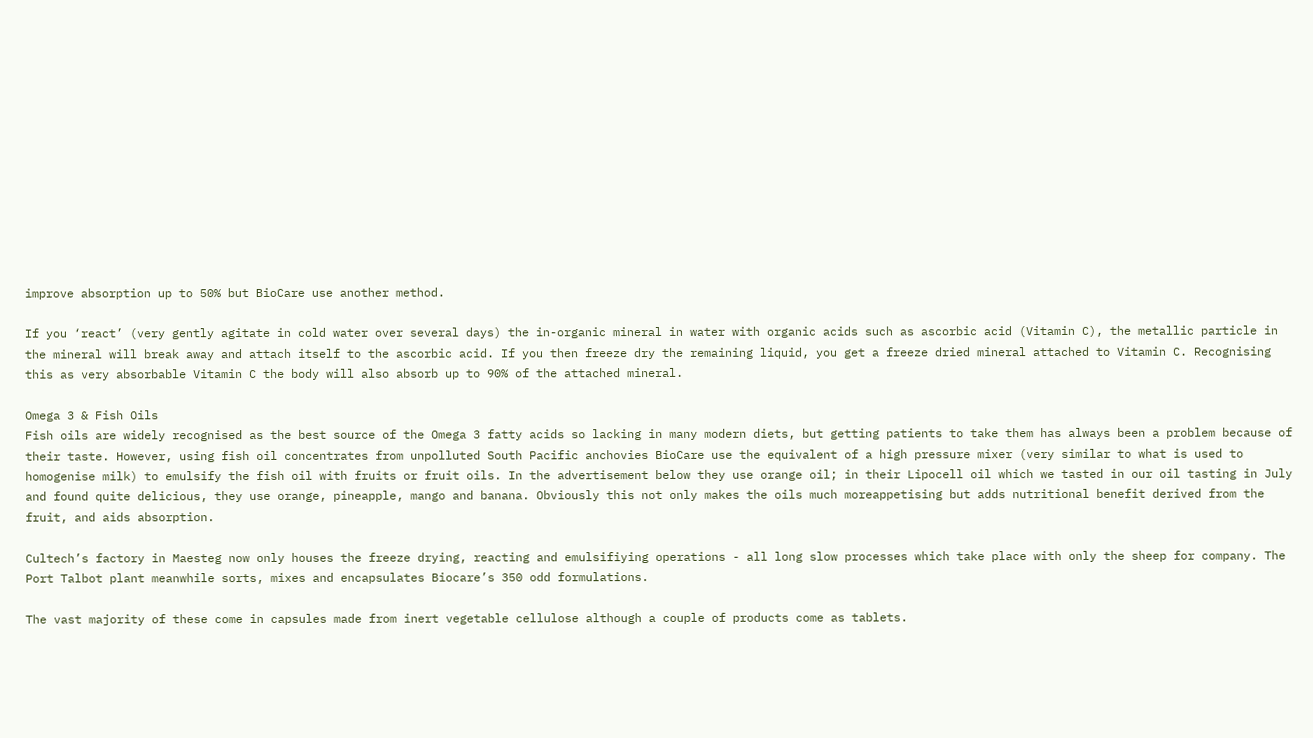improve absorption up to 50% but BioCare use another method.

If you ‘react’ (very gently agitate in cold water over several days) the in-organic mineral in water with organic acids such as ascorbic acid (Vitamin C), the metallic particle in the mineral will break away and attach itself to the ascorbic acid. If you then freeze dry the remaining liquid, you get a freeze dried mineral attached to Vitamin C. Recognising this as very absorbable Vitamin C the body will also absorb up to 90% of the attached mineral.

Omega 3 & Fish Oils
Fish oils are widely recognised as the best source of the Omega 3 fatty acids so lacking in many modern diets, but getting patients to take them has always been a problem because of their taste. However, using fish oil concentrates from unpolluted South Pacific anchovies BioCare use the equivalent of a high pressure mixer (very similar to what is used to homogenise milk) to emulsify the fish oil with fruits or fruit oils. In the advertisement below they use orange oil; in their Lipocell oil which we tasted in our oil tasting in July and found quite delicious, they use orange, pineapple, mango and banana. Obviously this not only makes the oils much moreappetising but adds nutritional benefit derived from the fruit, and aids absorption.

Cultech’s factory in Maesteg now only houses the freeze drying, reacting and emulsifiying operations - all long slow processes which take place with only the sheep for company. The Port Talbot plant meanwhile sorts, mixes and encapsulates Biocare’s 350 odd formulations.

The vast majority of these come in capsules made from inert vegetable cellulose although a couple of products come as tablets.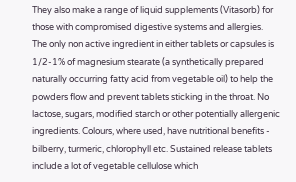They also make a range of liquid supplements (Vitasorb) for those with compromised digestive systems and allergies.
The only non active ingredient in either tablets or capsules is 1/2-1% of magnesium stearate (a synthetically prepared naturally occurring fatty acid from vegetable oil) to help the powders flow and prevent tablets sticking in the throat. No lactose, sugars, modified starch or other potentially allergenic ingredients. Colours, where used, have nutritional benefits - bilberry, turmeric, chlorophyll etc. Sustained release tablets include a lot of vegetable cellulose which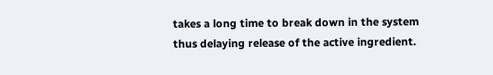takes a long time to break down in the system thus delaying release of the active ingredient.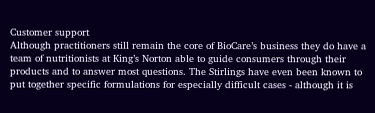Customer support
Although practitioners still remain the core of BioCare’s business they do have a team of nutritionists at King’s Norton able to guide consumers through their products and to answer most questions. The Stirlings have even been known to put together specific formulations for especially difficult cases - although it is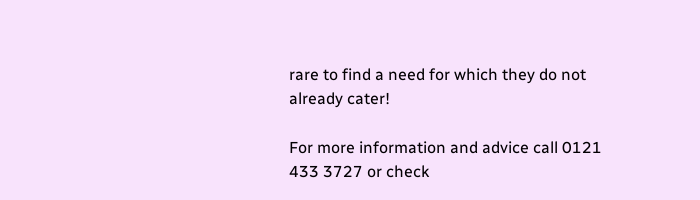rare to find a need for which they do not already cater!

For more information and advice call 0121 433 3727 or check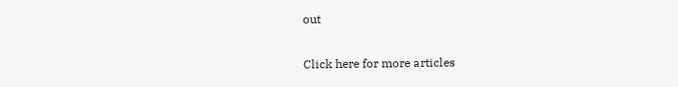out

Click here for more articles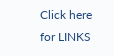Click here for LINKS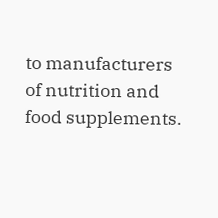to manufacturers of nutrition and food supplements.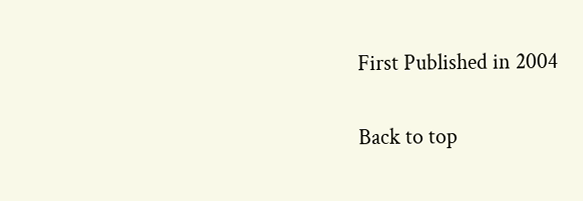First Published in 2004

Back to top